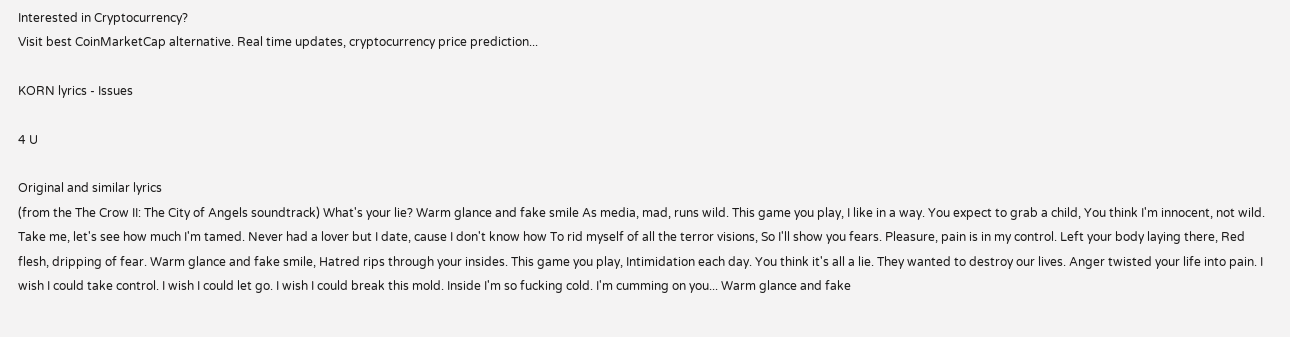Interested in Cryptocurrency?
Visit best CoinMarketCap alternative. Real time updates, cryptocurrency price prediction...

KORN lyrics - Issues

4 U

Original and similar lyrics
(from the The Crow II: The City of Angels soundtrack) What's your lie? Warm glance and fake smile As media, mad, runs wild. This game you play, I like in a way. You expect to grab a child, You think I'm innocent, not wild. Take me, let's see how much I'm tamed. Never had a lover but I date, cause I don't know how To rid myself of all the terror visions, So I'll show you fears. Pleasure, pain is in my control. Left your body laying there, Red flesh, dripping of fear. Warm glance and fake smile, Hatred rips through your insides. This game you play, Intimidation each day. You think it's all a lie. They wanted to destroy our lives. Anger twisted your life into pain. I wish I could take control. I wish I could let go. I wish I could break this mold. Inside I'm so fucking cold. I'm cumming on you... Warm glance and fake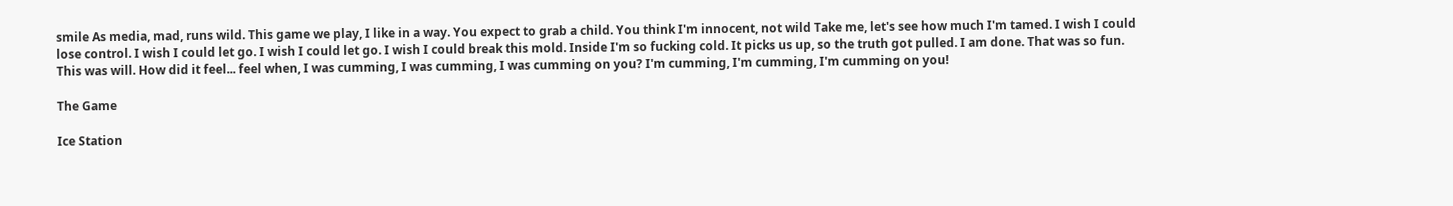smile As media, mad, runs wild. This game we play, I like in a way. You expect to grab a child. You think I'm innocent, not wild Take me, let's see how much I'm tamed. I wish I could lose control. I wish I could let go. I wish I could let go. I wish I could break this mold. Inside I'm so fucking cold. It picks us up, so the truth got pulled. I am done. That was so fun. This was will. How did it feel... feel when, I was cumming, I was cumming, I was cumming on you? I'm cumming, I'm cumming, I'm cumming on you!

The Game

Ice Station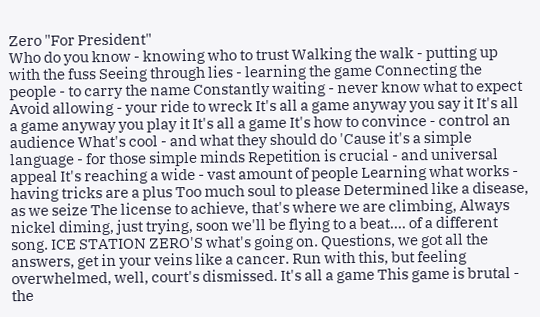Zero "For President"
Who do you know - knowing who to trust Walking the walk - putting up with the fuss Seeing through lies - learning the game Connecting the people - to carry the name Constantly waiting - never know what to expect Avoid allowing - your ride to wreck It's all a game anyway you say it It's all a game anyway you play it It's all a game It's how to convince - control an audience What's cool - and what they should do 'Cause it's a simple language - for those simple minds Repetition is crucial - and universal appeal It's reaching a wide - vast amount of people Learning what works - having tricks are a plus Too much soul to please Determined like a disease, as we seize The license to achieve, that's where we are climbing, Always nickel diming, just trying, soon we'll be flying to a beat.... of a different song. ICE STATION ZERO'S what's going on. Questions, we got all the answers, get in your veins like a cancer. Run with this, but feeling overwhelmed, well, court's dismissed. It's all a game This game is brutal - the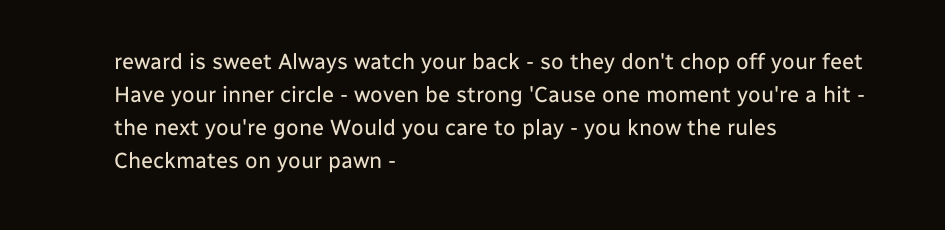reward is sweet Always watch your back - so they don't chop off your feet Have your inner circle - woven be strong 'Cause one moment you're a hit - the next you're gone Would you care to play - you know the rules Checkmates on your pawn -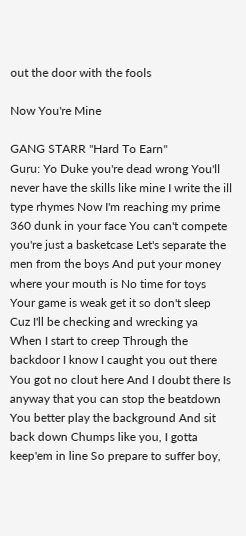out the door with the fools

Now You're Mine

GANG STARR "Hard To Earn"
Guru: Yo Duke you're dead wrong You'll never have the skills like mine I write the ill type rhymes Now I'm reaching my prime 360 dunk in your face You can't compete you're just a basketcase Let's separate the men from the boys And put your money where your mouth is No time for toys Your game is weak get it so don't sleep Cuz I'll be checking and wrecking ya When I start to creep Through the backdoor I know I caught you out there You got no clout here And I doubt there Is anyway that you can stop the beatdown You better play the background And sit back down Chumps like you, I gotta keep'em in line So prepare to suffer boy,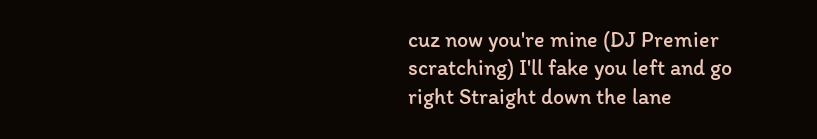cuz now you're mine (DJ Premier scratching) I'll fake you left and go right Straight down the lane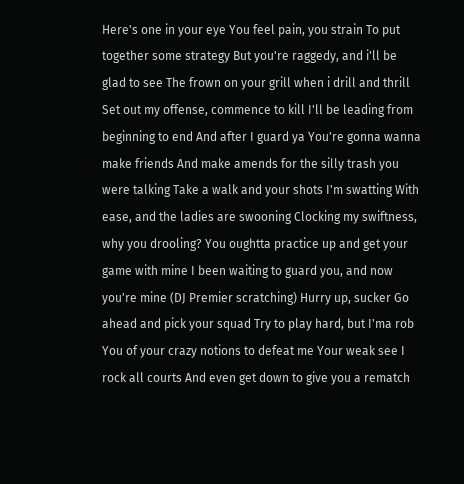Here's one in your eye You feel pain, you strain To put together some strategy But you're raggedy, and i'll be glad to see The frown on your grill when i drill and thrill Set out my offense, commence to kill I'll be leading from beginning to end And after I guard ya You're gonna wanna make friends And make amends for the silly trash you were talking Take a walk and your shots I'm swatting With ease, and the ladies are swooning Clocking my swiftness, why you drooling? You oughtta practice up and get your game with mine I been waiting to guard you, and now you're mine (DJ Premier scratching) Hurry up, sucker Go ahead and pick your squad Try to play hard, but I'ma rob You of your crazy notions to defeat me Your weak see I rock all courts And even get down to give you a rematch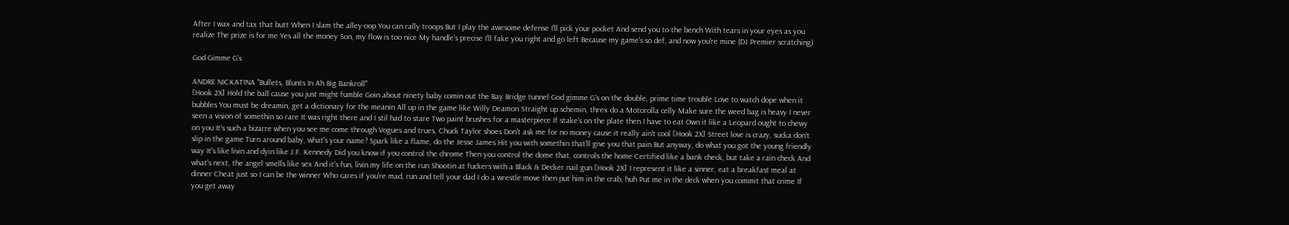After I wax and tax that butt When I slam the alley-oop You can rally troops But I play the awesome defense I'll pick your pocket And send you to the bench With tears in your eyes as you realize The prize is for me Yes all the money Son, my flow is too nice My handle's precise I'll fake you right and go left Because my game's so def, and now you're mine (DJ Premier scratching)

God Gimme G's

ANDRE NICKATINA "Bullets, Blunts In Ah Big Bankroll"
[Hook 2X] Hold the ball cause you just might fumble Goin about ninety baby comin out the Bay Bridge tunnel God gimme G's on the double, prime time trouble Love to watch dope when it bubbles You must be dreamin, get a dictionary for the meanin All up in the game like Willy Deamon Straight up schemin, threx do a Motorolla celly Make sure the weed bag is heavy I never seen a vision of somethin so rare It was right there and I stil had to stare Two paint brushes for a masterpiece If stake's on the plate then I have to eat Own it like a Leopard ought to chewy on you It's such a bizarre when you see me come through Vogues and trues, Chuck Taylor shoes Don't ask me for no money cause it really ain't cool [Hook 2X] Street love is crazy, sucka don't slip in the game Turn around baby, what's your name? Spark like a flame, do the Jesse James Hit you with somethin that'll give you that pain But anyway, do what you got the young friendly way It's like livin and dyin like J.F. Kennedy Did you know if you control the chrome Then you control the dome that, controls the home Certified like a bank check, but take a rain check And what's next, the angel smells like sex And it's fun, livin my life on the run Shootin at fuckers with a Black & Decker nail gun [Hook 2X] I represent it like a sinner, eat a breakfast meal at dinner Cheat just so I can be the winner Who cares if you're mad, run and tell your dad I do a wrestle move then put him in the crab, huh Put me in the deck when you commit that crime If you get away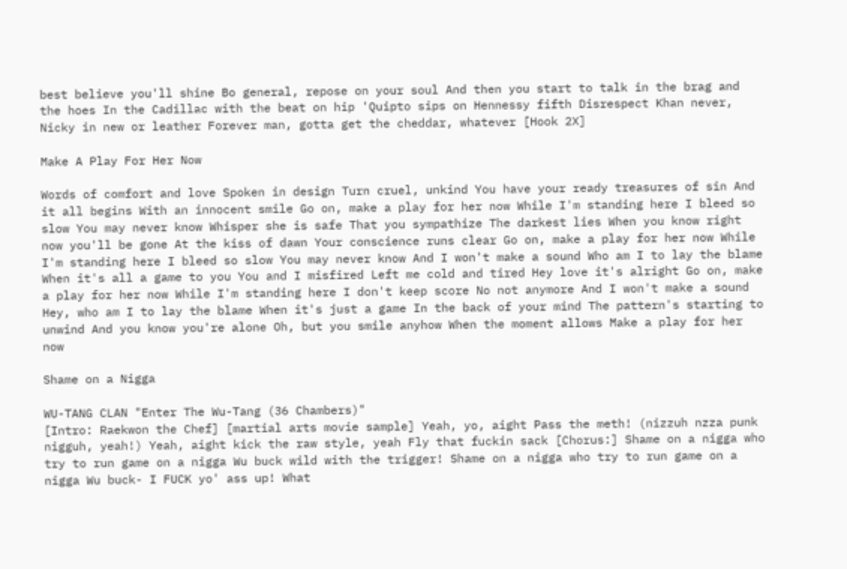best believe you'll shine Bo general, repose on your soul And then you start to talk in the brag and the hoes In the Cadillac with the beat on hip 'Quipto sips on Hennessy fifth Disrespect Khan never, Nicky in new or leather Forever man, gotta get the cheddar, whatever [Hook 2X]

Make A Play For Her Now

Words of comfort and love Spoken in design Turn cruel, unkind You have your ready treasures of sin And it all begins With an innocent smile Go on, make a play for her now While I'm standing here I bleed so slow You may never know Whisper she is safe That you sympathize The darkest lies When you know right now you'll be gone At the kiss of dawn Your conscience runs clear Go on, make a play for her now While I'm standing here I bleed so slow You may never know And I won't make a sound Who am I to lay the blame When it's all a game to you You and I misfired Left me cold and tired Hey love it's alright Go on, make a play for her now While I'm standing here I don't keep score No not anymore And I won't make a sound Hey, who am I to lay the blame When it's just a game In the back of your mind The pattern's starting to unwind And you know you're alone Oh, but you smile anyhow When the moment allows Make a play for her now

Shame on a Nigga

WU-TANG CLAN "Enter The Wu-Tang (36 Chambers)"
[Intro: Raekwon the Chef] [martial arts movie sample] Yeah, yo, aight Pass the meth! (nizzuh nzza punk nigguh, yeah!) Yeah, aight kick the raw style, yeah Fly that fuckin sack [Chorus:] Shame on a nigga who try to run game on a nigga Wu buck wild with the trigger! Shame on a nigga who try to run game on a nigga Wu buck- I FUCK yo' ass up! What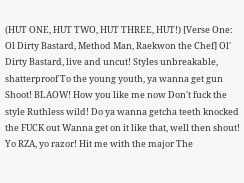(HUT ONE, HUT TWO, HUT THREE, HUT!) [Verse One: Ol Dirty Bastard, Method Man, Raekwon the Chef] Ol' Dirty Bastard, live and uncut! Styles unbreakable, shatterproof To the young youth, ya wanna get gun Shoot! BLAOW! How you like me now Don't fuck the style Ruthless wild! Do ya wanna getcha teeth knocked the FUCK out Wanna get on it like that, well then shout! Yo RZA, yo razor! Hit me with the major The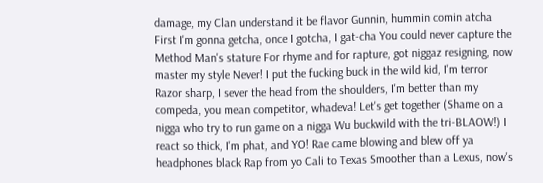damage, my Clan understand it be flavor Gunnin, hummin comin atcha First I'm gonna getcha, once I gotcha, I gat-cha You could never capture the Method Man's stature For rhyme and for rapture, got niggaz resigning, now master my style Never! I put the fucking buck in the wild kid, I'm terror Razor sharp, I sever the head from the shoulders, I'm better than my compeda, you mean competitor, whadeva! Let's get together (Shame on a nigga who try to run game on a nigga Wu buckwild with the tri-BLAOW!) I react so thick, I'm phat, and YO! Rae came blowing and blew off ya headphones black Rap from yo Cali to Texas Smoother than a Lexus, now's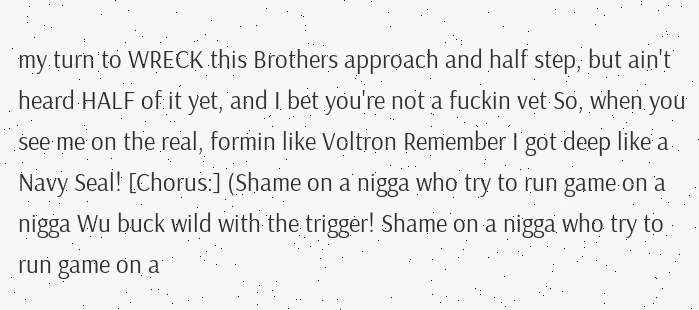my turn to WRECK this Brothers approach and half step, but ain't heard HALF of it yet, and I bet you're not a fuckin vet So, when you see me on the real, formin like Voltron Remember I got deep like a Navy Seal! [Chorus:] (Shame on a nigga who try to run game on a nigga Wu buck wild with the trigger! Shame on a nigga who try to run game on a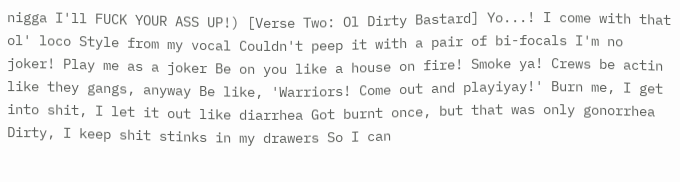nigga I'll FUCK YOUR ASS UP!) [Verse Two: Ol Dirty Bastard] Yo...! I come with that ol' loco Style from my vocal Couldn't peep it with a pair of bi-focals I'm no joker! Play me as a joker Be on you like a house on fire! Smoke ya! Crews be actin like they gangs, anyway Be like, 'Warriors! Come out and playiyay!' Burn me, I get into shit, I let it out like diarrhea Got burnt once, but that was only gonorrhea Dirty, I keep shit stinks in my drawers So I can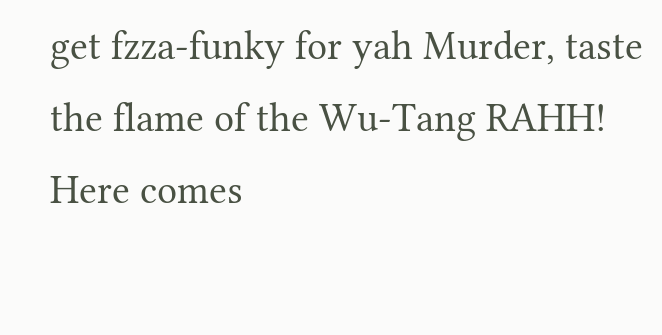get fzza-funky for yah Murder, taste the flame of the Wu-Tang RAHH! Here comes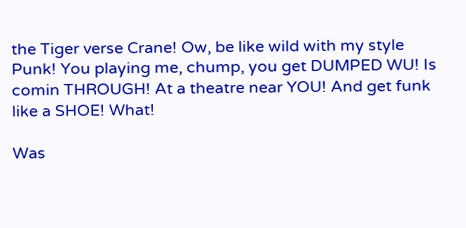the Tiger verse Crane! Ow, be like wild with my style Punk! You playing me, chump, you get DUMPED WU! Is comin THROUGH! At a theatre near YOU! And get funk like a SHOE! What!

Was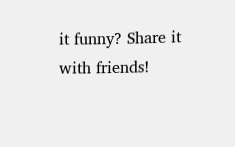it funny? Share it with friends!